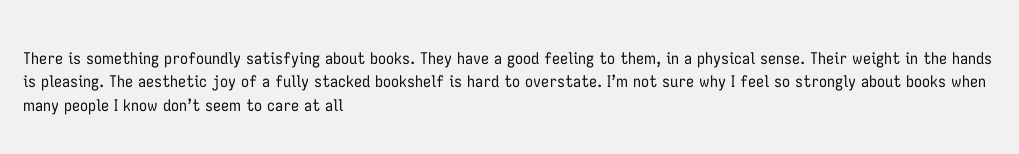There is something profoundly satisfying about books. They have a good feeling to them, in a physical sense. Their weight in the hands is pleasing. The aesthetic joy of a fully stacked bookshelf is hard to overstate. I’m not sure why I feel so strongly about books when many people I know don’t seem to care at all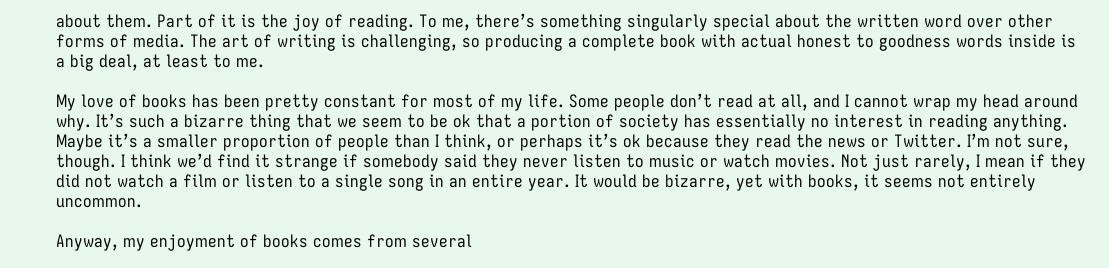about them. Part of it is the joy of reading. To me, there’s something singularly special about the written word over other forms of media. The art of writing is challenging, so producing a complete book with actual honest to goodness words inside is a big deal, at least to me.

My love of books has been pretty constant for most of my life. Some people don’t read at all, and I cannot wrap my head around why. It’s such a bizarre thing that we seem to be ok that a portion of society has essentially no interest in reading anything. Maybe it’s a smaller proportion of people than I think, or perhaps it’s ok because they read the news or Twitter. I’m not sure, though. I think we’d find it strange if somebody said they never listen to music or watch movies. Not just rarely, I mean if they did not watch a film or listen to a single song in an entire year. It would be bizarre, yet with books, it seems not entirely uncommon.

Anyway, my enjoyment of books comes from several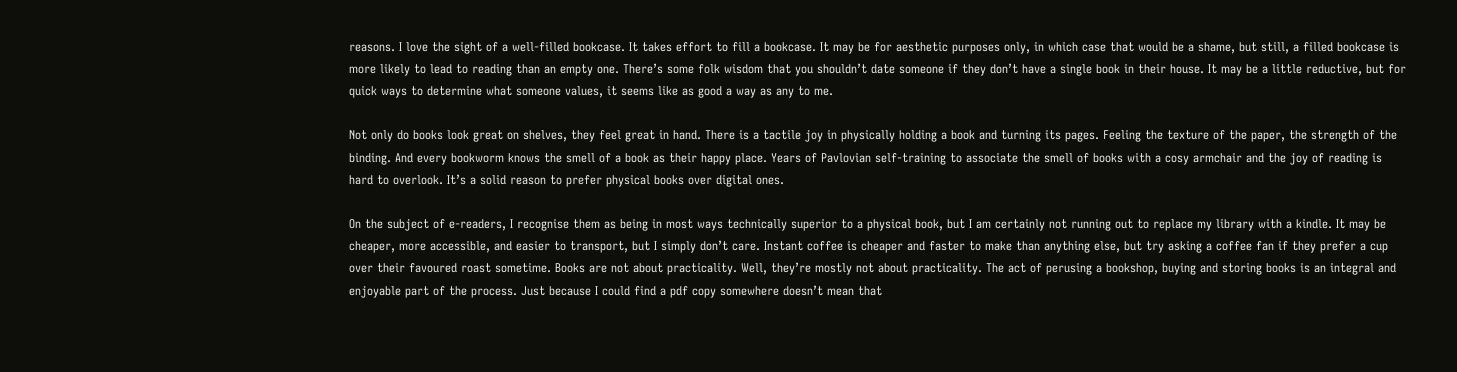reasons. I love the sight of a well-filled bookcase. It takes effort to fill a bookcase. It may be for aesthetic purposes only, in which case that would be a shame, but still, a filled bookcase is more likely to lead to reading than an empty one. There’s some folk wisdom that you shouldn’t date someone if they don’t have a single book in their house. It may be a little reductive, but for quick ways to determine what someone values, it seems like as good a way as any to me.

Not only do books look great on shelves, they feel great in hand. There is a tactile joy in physically holding a book and turning its pages. Feeling the texture of the paper, the strength of the binding. And every bookworm knows the smell of a book as their happy place. Years of Pavlovian self-training to associate the smell of books with a cosy armchair and the joy of reading is hard to overlook. It’s a solid reason to prefer physical books over digital ones.

On the subject of e-readers, I recognise them as being in most ways technically superior to a physical book, but I am certainly not running out to replace my library with a kindle. It may be cheaper, more accessible, and easier to transport, but I simply don’t care. Instant coffee is cheaper and faster to make than anything else, but try asking a coffee fan if they prefer a cup over their favoured roast sometime. Books are not about practicality. Well, they’re mostly not about practicality. The act of perusing a bookshop, buying and storing books is an integral and enjoyable part of the process. Just because I could find a pdf copy somewhere doesn’t mean that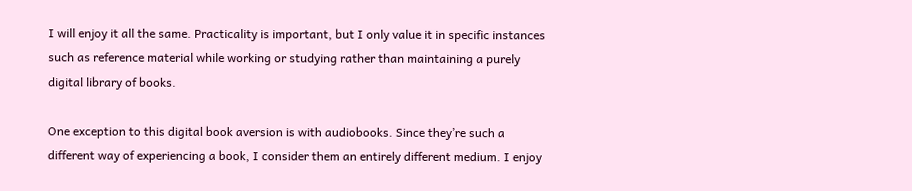I will enjoy it all the same. Practicality is important, but I only value it in specific instances such as reference material while working or studying rather than maintaining a purely digital library of books.

One exception to this digital book aversion is with audiobooks. Since they’re such a different way of experiencing a book, I consider them an entirely different medium. I enjoy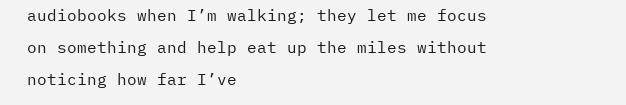audiobooks when I’m walking; they let me focus on something and help eat up the miles without noticing how far I’ve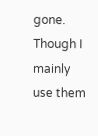gone. Though I mainly use them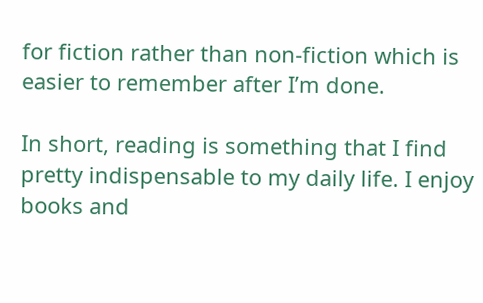for fiction rather than non-fiction which is easier to remember after I’m done.

In short, reading is something that I find pretty indispensable to my daily life. I enjoy books and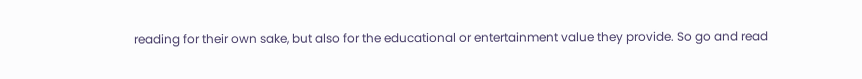reading for their own sake, but also for the educational or entertainment value they provide. So go and read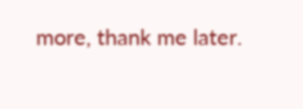more, thank me later.